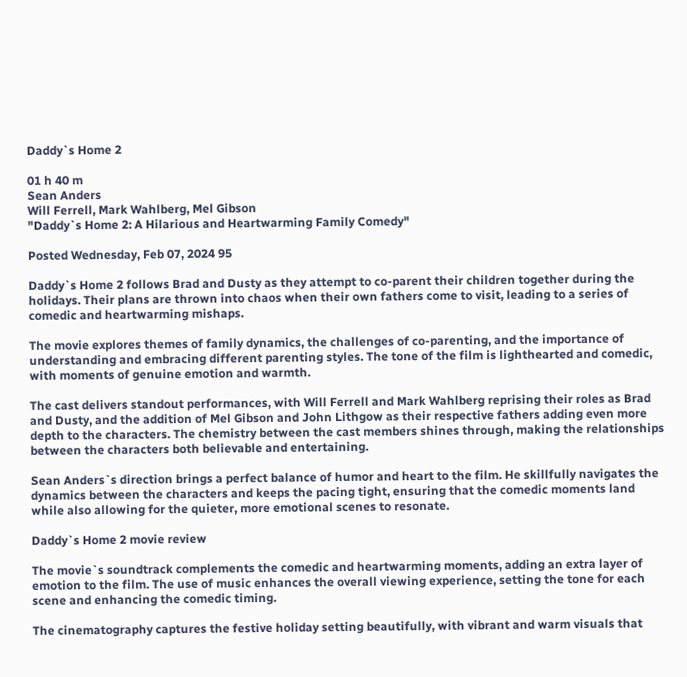Daddy`s Home 2

01 h 40 m
Sean Anders
Will Ferrell, Mark Wahlberg, Mel Gibson
"Daddy`s Home 2: A Hilarious and Heartwarming Family Comedy"

Posted Wednesday, Feb 07, 2024 95

Daddy`s Home 2 follows Brad and Dusty as they attempt to co-parent their children together during the holidays. Their plans are thrown into chaos when their own fathers come to visit, leading to a series of comedic and heartwarming mishaps.

The movie explores themes of family dynamics, the challenges of co-parenting, and the importance of understanding and embracing different parenting styles. The tone of the film is lighthearted and comedic, with moments of genuine emotion and warmth.

The cast delivers standout performances, with Will Ferrell and Mark Wahlberg reprising their roles as Brad and Dusty, and the addition of Mel Gibson and John Lithgow as their respective fathers adding even more depth to the characters. The chemistry between the cast members shines through, making the relationships between the characters both believable and entertaining.

Sean Anders`s direction brings a perfect balance of humor and heart to the film. He skillfully navigates the dynamics between the characters and keeps the pacing tight, ensuring that the comedic moments land while also allowing for the quieter, more emotional scenes to resonate.

Daddy`s Home 2 movie review

The movie`s soundtrack complements the comedic and heartwarming moments, adding an extra layer of emotion to the film. The use of music enhances the overall viewing experience, setting the tone for each scene and enhancing the comedic timing.

The cinematography captures the festive holiday setting beautifully, with vibrant and warm visuals that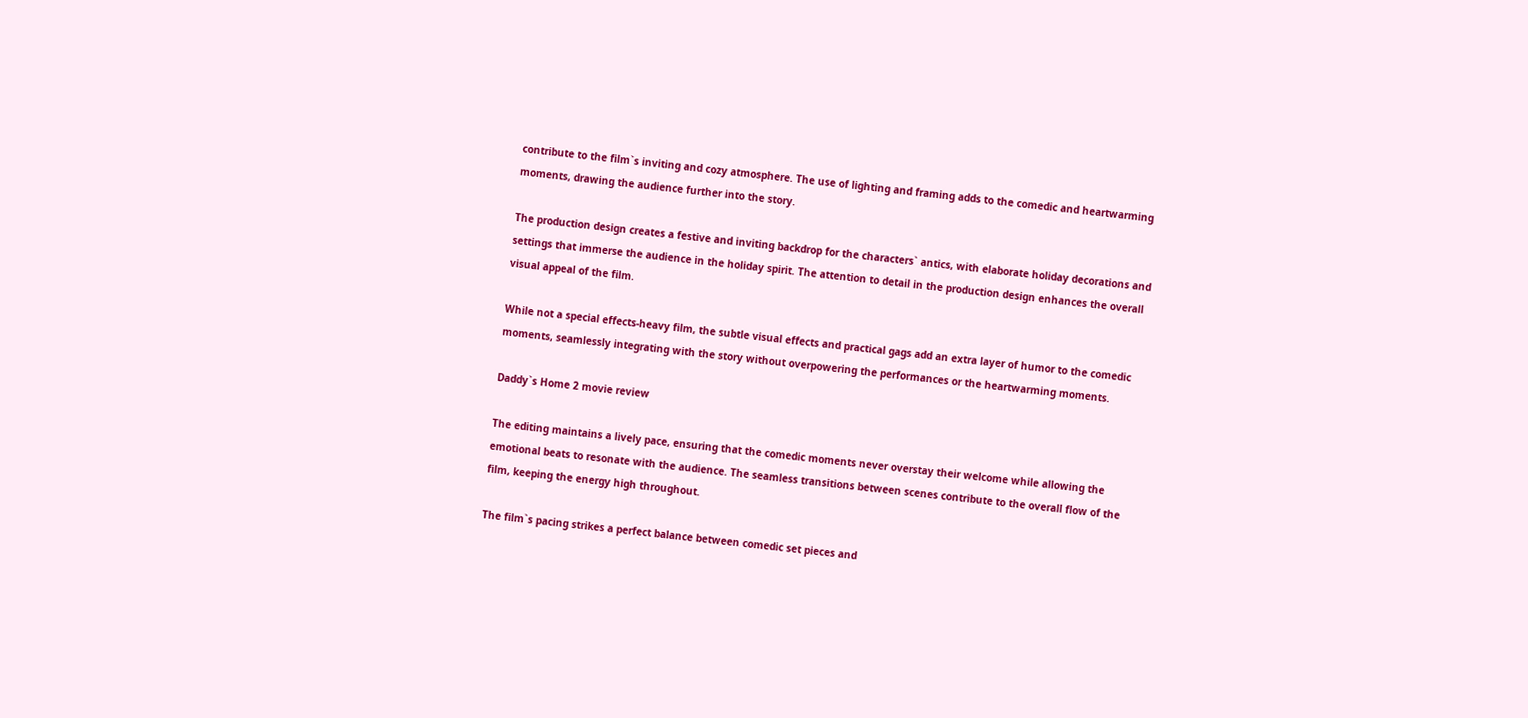contribute to the film`s inviting and cozy atmosphere. The use of lighting and framing adds to the comedic and heartwarming moments, drawing the audience further into the story.

The production design creates a festive and inviting backdrop for the characters` antics, with elaborate holiday decorations and settings that immerse the audience in the holiday spirit. The attention to detail in the production design enhances the overall visual appeal of the film.

While not a special effects-heavy film, the subtle visual effects and practical gags add an extra layer of humor to the comedic moments, seamlessly integrating with the story without overpowering the performances or the heartwarming moments.

Daddy`s Home 2 movie review

The editing maintains a lively pace, ensuring that the comedic moments never overstay their welcome while allowing the emotional beats to resonate with the audience. The seamless transitions between scenes contribute to the overall flow of the film, keeping the energy high throughout.

The film`s pacing strikes a perfect balance between comedic set pieces and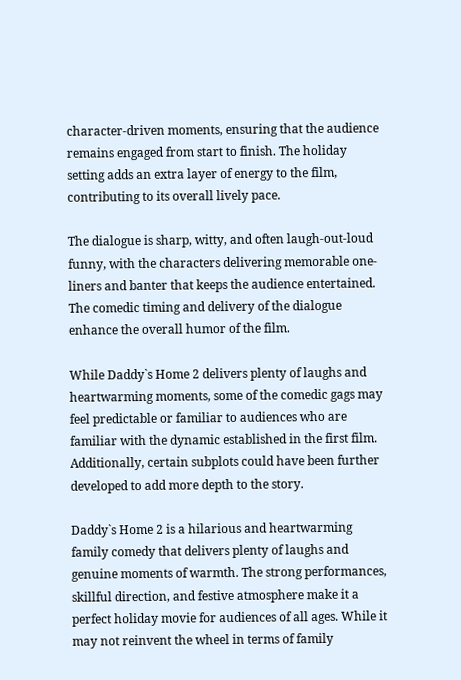character-driven moments, ensuring that the audience remains engaged from start to finish. The holiday setting adds an extra layer of energy to the film, contributing to its overall lively pace.

The dialogue is sharp, witty, and often laugh-out-loud funny, with the characters delivering memorable one-liners and banter that keeps the audience entertained. The comedic timing and delivery of the dialogue enhance the overall humor of the film.

While Daddy`s Home 2 delivers plenty of laughs and heartwarming moments, some of the comedic gags may feel predictable or familiar to audiences who are familiar with the dynamic established in the first film. Additionally, certain subplots could have been further developed to add more depth to the story.

Daddy`s Home 2 is a hilarious and heartwarming family comedy that delivers plenty of laughs and genuine moments of warmth. The strong performances, skillful direction, and festive atmosphere make it a perfect holiday movie for audiences of all ages. While it may not reinvent the wheel in terms of family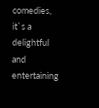comedies, it`s a delightful and entertaining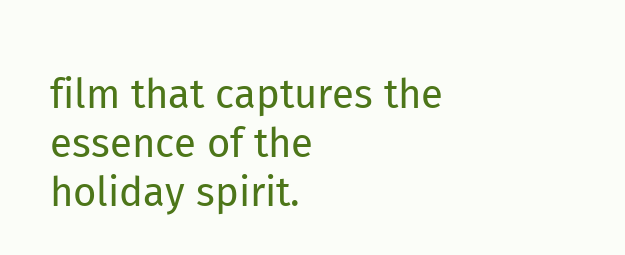film that captures the essence of the holiday spirit.